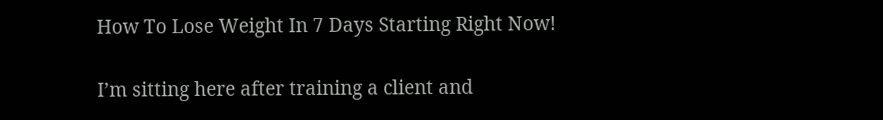How To Lose Weight In 7 Days Starting Right Now!

I’m sitting here after training a client and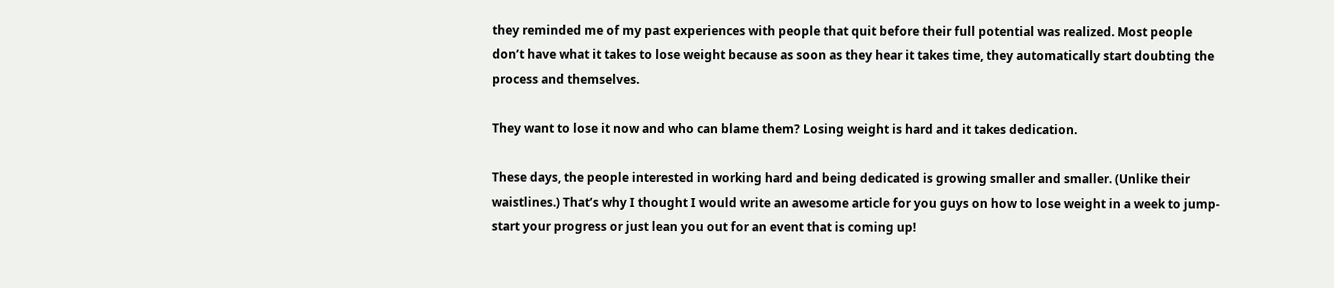they reminded me of my past experiences with people that quit before their full potential was realized. Most people don’t have what it takes to lose weight because as soon as they hear it takes time, they automatically start doubting the process and themselves.

They want to lose it now and who can blame them? Losing weight is hard and it takes dedication.

These days, the people interested in working hard and being dedicated is growing smaller and smaller. (Unlike their waistlines.) That’s why I thought I would write an awesome article for you guys on how to lose weight in a week to jump-start your progress or just lean you out for an event that is coming up!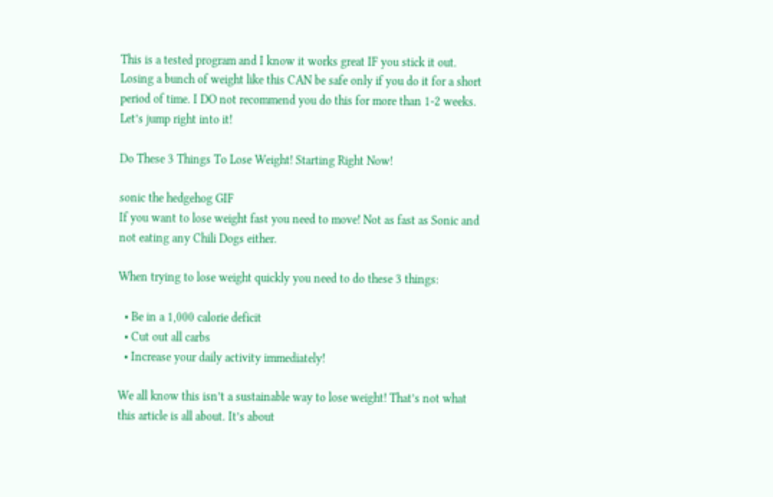This is a tested program and I know it works great IF you stick it out. Losing a bunch of weight like this CAN be safe only if you do it for a short period of time. I DO not recommend you do this for more than 1-2 weeks. Let’s jump right into it!

Do These 3 Things To Lose Weight! Starting Right Now!

sonic the hedgehog GIF
If you want to lose weight fast you need to move! Not as fast as Sonic and not eating any Chili Dogs either.

When trying to lose weight quickly you need to do these 3 things:

  • Be in a 1,000 calorie deficit
  • Cut out all carbs
  • Increase your daily activity immediately!

We all know this isn’t a sustainable way to lose weight! That’s not what this article is all about. It’s about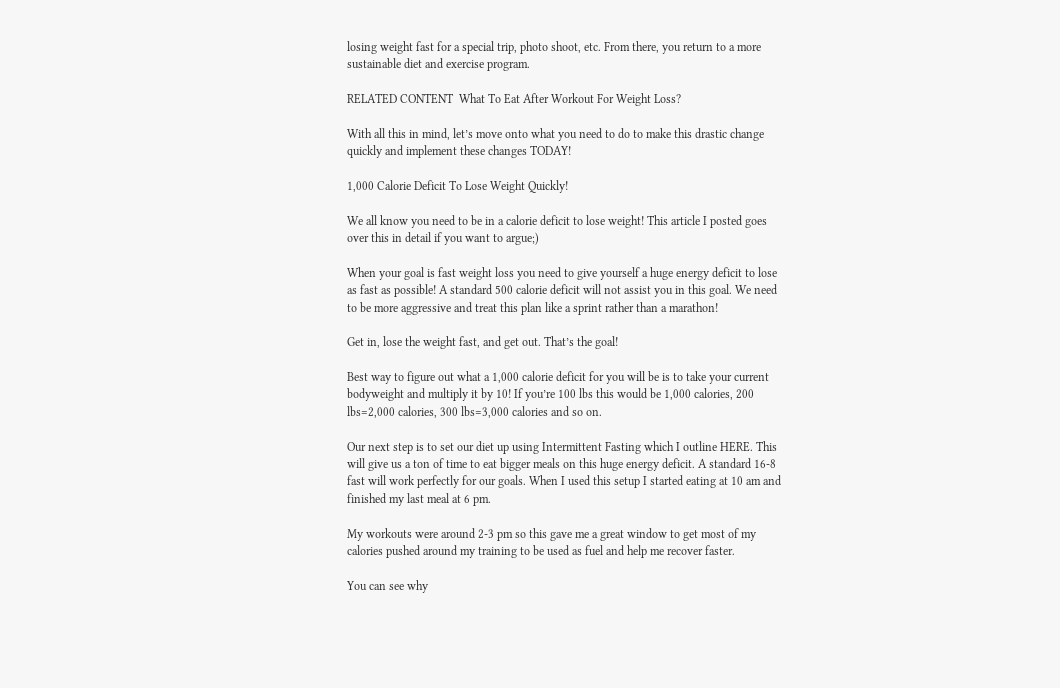losing weight fast for a special trip, photo shoot, etc. From there, you return to a more sustainable diet and exercise program.

RELATED CONTENT  What To Eat After Workout For Weight Loss?

With all this in mind, let’s move onto what you need to do to make this drastic change quickly and implement these changes TODAY!

1,000 Calorie Deficit To Lose Weight Quickly!

We all know you need to be in a calorie deficit to lose weight! This article I posted goes over this in detail if you want to argue;)

When your goal is fast weight loss you need to give yourself a huge energy deficit to lose as fast as possible! A standard 500 calorie deficit will not assist you in this goal. We need to be more aggressive and treat this plan like a sprint rather than a marathon!

Get in, lose the weight fast, and get out. That’s the goal!

Best way to figure out what a 1,000 calorie deficit for you will be is to take your current bodyweight and multiply it by 10! If you’re 100 lbs this would be 1,000 calories, 200 lbs=2,000 calories, 300 lbs=3,000 calories and so on.

Our next step is to set our diet up using Intermittent Fasting which I outline HERE. This will give us a ton of time to eat bigger meals on this huge energy deficit. A standard 16-8 fast will work perfectly for our goals. When I used this setup I started eating at 10 am and finished my last meal at 6 pm.

My workouts were around 2-3 pm so this gave me a great window to get most of my calories pushed around my training to be used as fuel and help me recover faster.

You can see why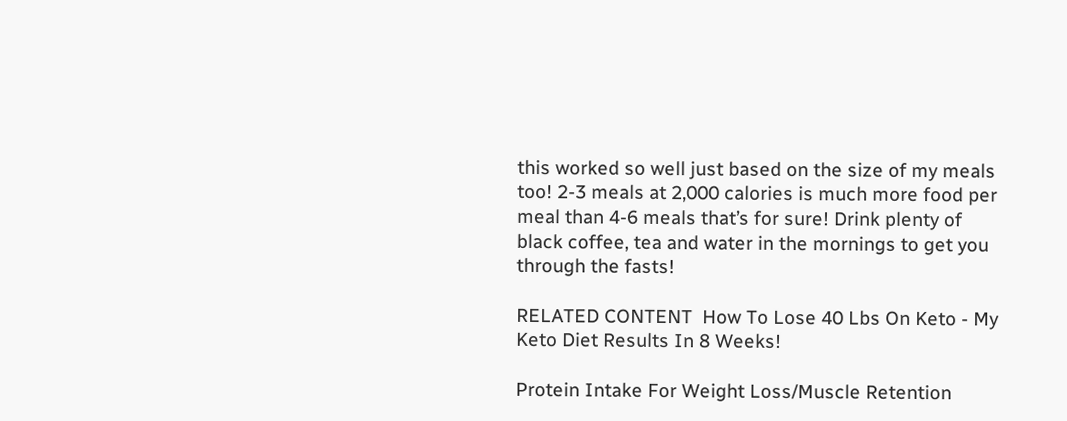this worked so well just based on the size of my meals too! 2-3 meals at 2,000 calories is much more food per meal than 4-6 meals that’s for sure! Drink plenty of black coffee, tea and water in the mornings to get you through the fasts!

RELATED CONTENT  How To Lose 40 Lbs On Keto - My Keto Diet Results In 8 Weeks!

Protein Intake For Weight Loss/Muscle Retention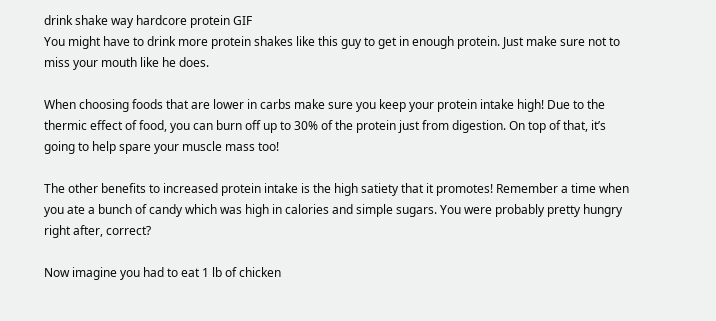drink shake way hardcore protein GIF
You might have to drink more protein shakes like this guy to get in enough protein. Just make sure not to miss your mouth like he does.

When choosing foods that are lower in carbs make sure you keep your protein intake high! Due to the thermic effect of food, you can burn off up to 30% of the protein just from digestion. On top of that, it’s going to help spare your muscle mass too!

The other benefits to increased protein intake is the high satiety that it promotes! Remember a time when you ate a bunch of candy which was high in calories and simple sugars. You were probably pretty hungry right after, correct?

Now imagine you had to eat 1 lb of chicken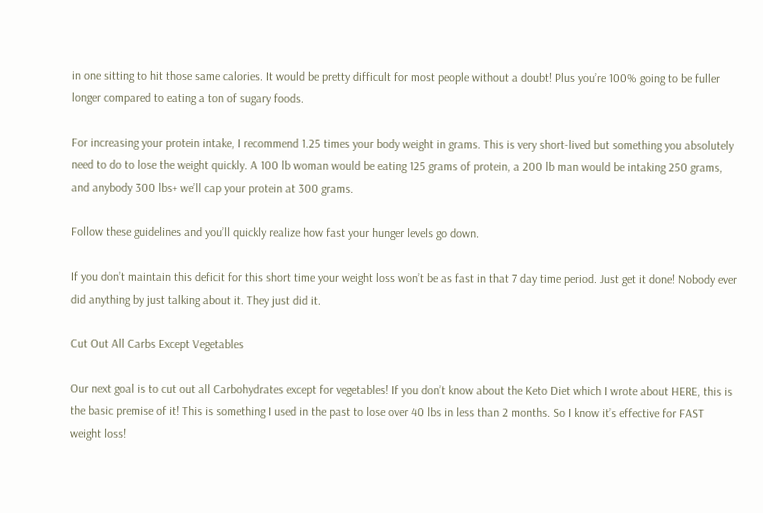in one sitting to hit those same calories. It would be pretty difficult for most people without a doubt! Plus you’re 100% going to be fuller longer compared to eating a ton of sugary foods.

For increasing your protein intake, I recommend 1.25 times your body weight in grams. This is very short-lived but something you absolutely need to do to lose the weight quickly. A 100 lb woman would be eating 125 grams of protein, a 200 lb man would be intaking 250 grams, and anybody 300 lbs+ we’ll cap your protein at 300 grams.

Follow these guidelines and you’ll quickly realize how fast your hunger levels go down.

If you don’t maintain this deficit for this short time your weight loss won’t be as fast in that 7 day time period. Just get it done! Nobody ever did anything by just talking about it. They just did it.

Cut Out All Carbs Except Vegetables

Our next goal is to cut out all Carbohydrates except for vegetables! If you don’t know about the Keto Diet which I wrote about HERE, this is the basic premise of it! This is something I used in the past to lose over 40 lbs in less than 2 months. So I know it’s effective for FAST weight loss!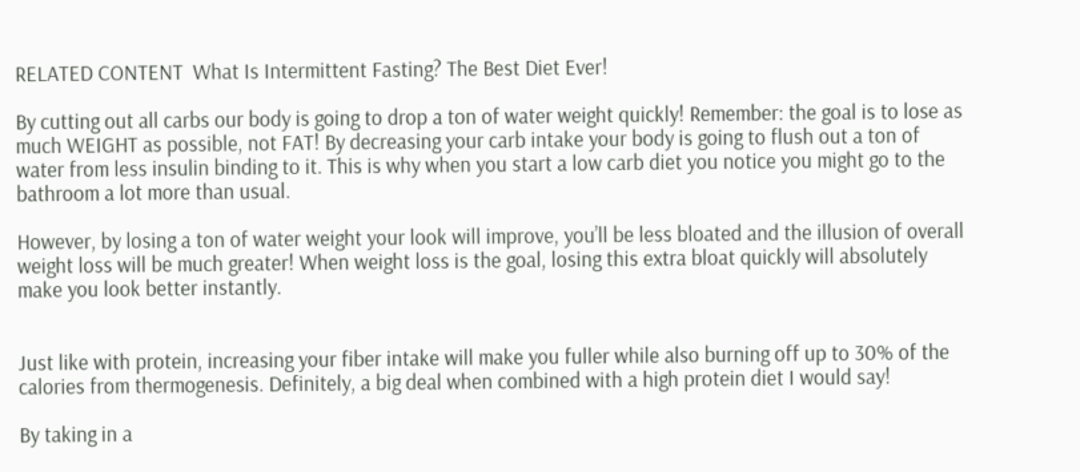RELATED CONTENT  What Is Intermittent Fasting? The Best Diet Ever!

By cutting out all carbs our body is going to drop a ton of water weight quickly! Remember: the goal is to lose as much WEIGHT as possible, not FAT! By decreasing your carb intake your body is going to flush out a ton of water from less insulin binding to it. This is why when you start a low carb diet you notice you might go to the bathroom a lot more than usual.

However, by losing a ton of water weight your look will improve, you’ll be less bloated and the illusion of overall weight loss will be much greater! When weight loss is the goal, losing this extra bloat quickly will absolutely make you look better instantly.


Just like with protein, increasing your fiber intake will make you fuller while also burning off up to 30% of the calories from thermogenesis. Definitely, a big deal when combined with a high protein diet I would say!

By taking in a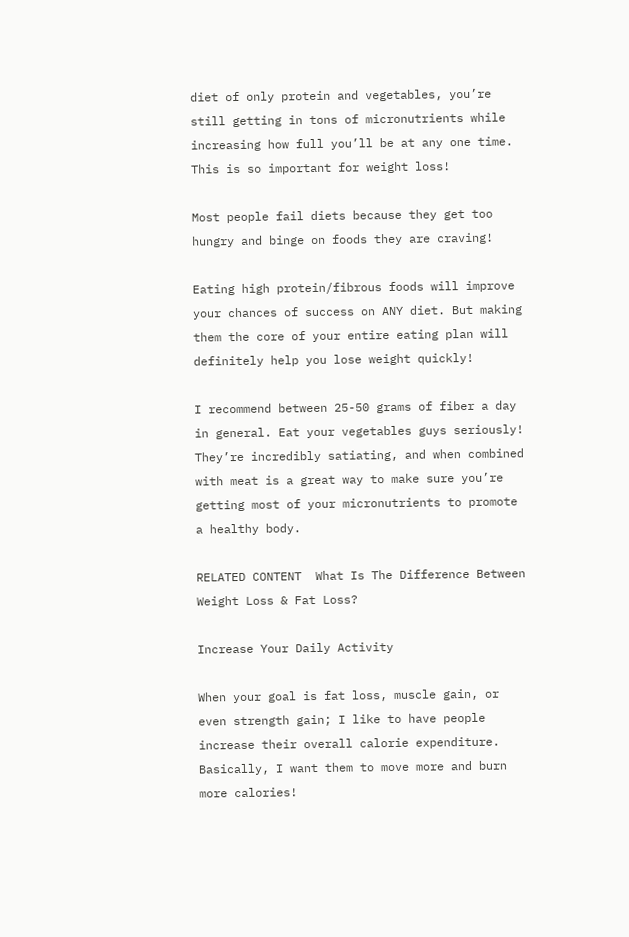diet of only protein and vegetables, you’re still getting in tons of micronutrients while increasing how full you’ll be at any one time. This is so important for weight loss!

Most people fail diets because they get too hungry and binge on foods they are craving!

Eating high protein/fibrous foods will improve your chances of success on ANY diet. But making them the core of your entire eating plan will definitely help you lose weight quickly!

I recommend between 25-50 grams of fiber a day in general. Eat your vegetables guys seriously! They’re incredibly satiating, and when combined with meat is a great way to make sure you’re getting most of your micronutrients to promote a healthy body.

RELATED CONTENT  What Is The Difference Between Weight Loss & Fat Loss?

Increase Your Daily Activity

When your goal is fat loss, muscle gain, or even strength gain; I like to have people increase their overall calorie expenditure. Basically, I want them to move more and burn more calories!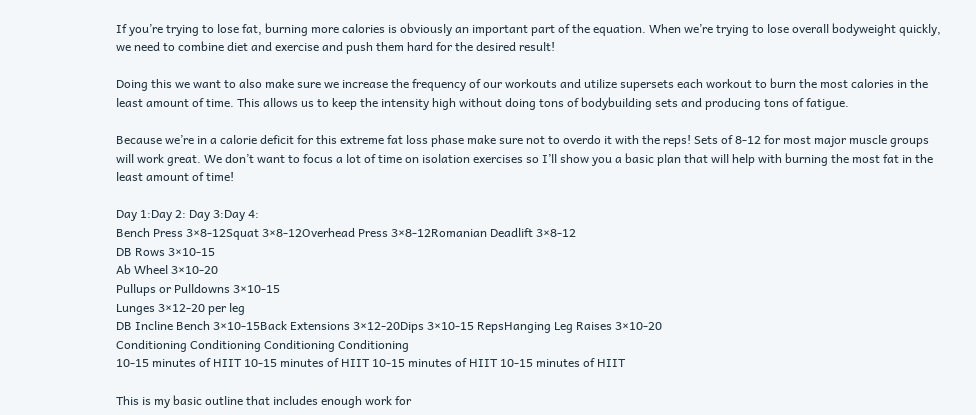If you’re trying to lose fat, burning more calories is obviously an important part of the equation. When we’re trying to lose overall bodyweight quickly, we need to combine diet and exercise and push them hard for the desired result!

Doing this we want to also make sure we increase the frequency of our workouts and utilize supersets each workout to burn the most calories in the least amount of time. This allows us to keep the intensity high without doing tons of bodybuilding sets and producing tons of fatigue.

Because we’re in a calorie deficit for this extreme fat loss phase make sure not to overdo it with the reps! Sets of 8-12 for most major muscle groups will work great. We don’t want to focus a lot of time on isolation exercises so I’ll show you a basic plan that will help with burning the most fat in the least amount of time!

Day 1:Day 2: Day 3:Day 4:
Bench Press 3×8-12Squat 3×8-12Overhead Press 3×8-12Romanian Deadlift 3×8-12
DB Rows 3×10-15
Ab Wheel 3×10-20
Pullups or Pulldowns 3×10-15
Lunges 3×12-20 per leg
DB Incline Bench 3×10-15Back Extensions 3×12-20Dips 3×10-15 RepsHanging Leg Raises 3×10-20
Conditioning Conditioning Conditioning Conditioning
10-15 minutes of HIIT 10-15 minutes of HIIT 10-15 minutes of HIIT 10-15 minutes of HIIT

This is my basic outline that includes enough work for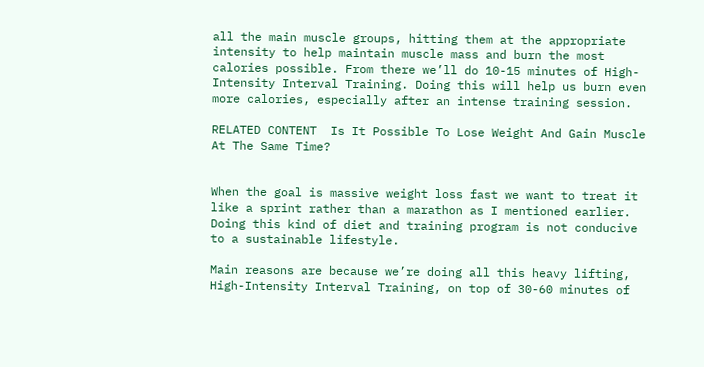all the main muscle groups, hitting them at the appropriate intensity to help maintain muscle mass and burn the most calories possible. From there we’ll do 10-15 minutes of High-Intensity Interval Training. Doing this will help us burn even more calories, especially after an intense training session.

RELATED CONTENT  Is It Possible To Lose Weight And Gain Muscle At The Same Time?


When the goal is massive weight loss fast we want to treat it like a sprint rather than a marathon as I mentioned earlier. Doing this kind of diet and training program is not conducive to a sustainable lifestyle.

Main reasons are because we’re doing all this heavy lifting, High-Intensity Interval Training, on top of 30-60 minutes of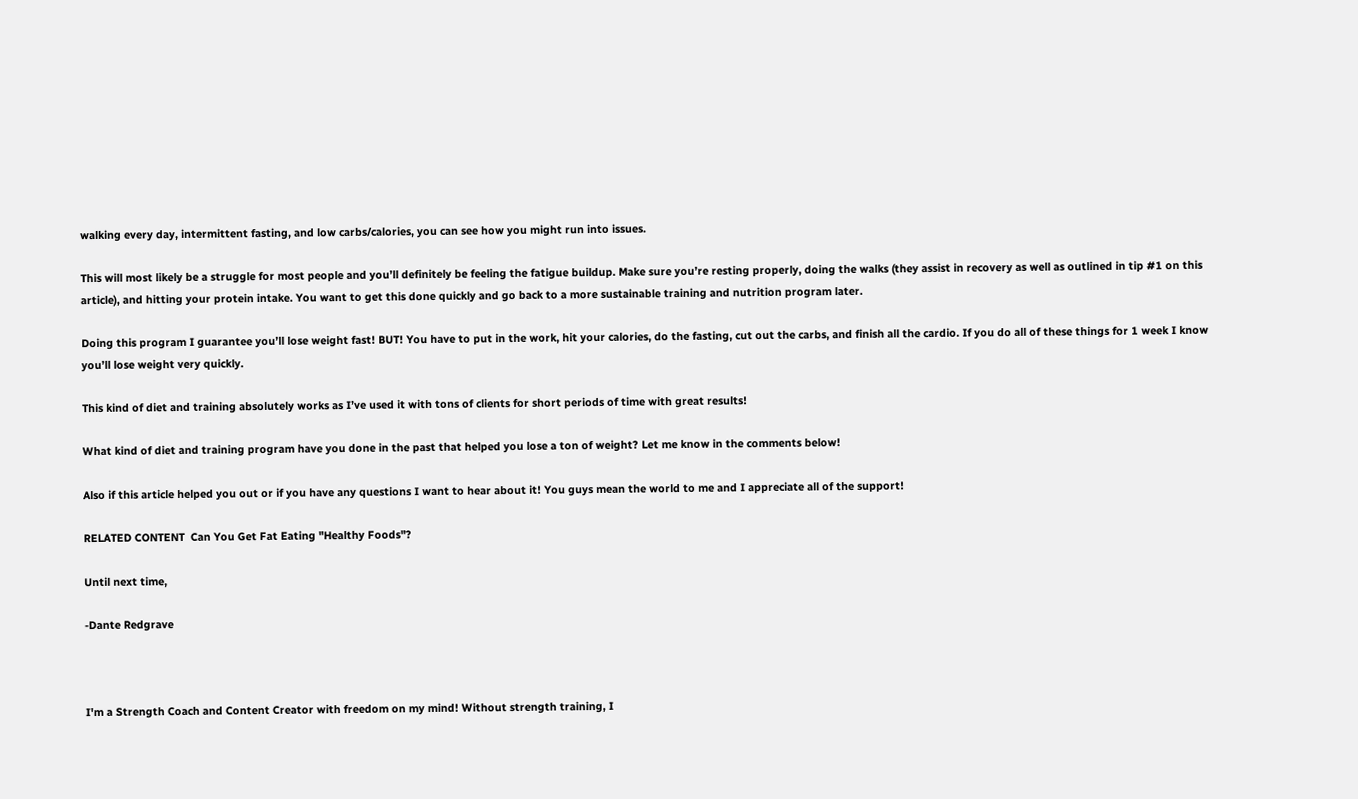walking every day, intermittent fasting, and low carbs/calories, you can see how you might run into issues.

This will most likely be a struggle for most people and you’ll definitely be feeling the fatigue buildup. Make sure you’re resting properly, doing the walks (they assist in recovery as well as outlined in tip #1 on this article), and hitting your protein intake. You want to get this done quickly and go back to a more sustainable training and nutrition program later.

Doing this program I guarantee you’ll lose weight fast! BUT! You have to put in the work, hit your calories, do the fasting, cut out the carbs, and finish all the cardio. If you do all of these things for 1 week I know you’ll lose weight very quickly.

This kind of diet and training absolutely works as I’ve used it with tons of clients for short periods of time with great results!

What kind of diet and training program have you done in the past that helped you lose a ton of weight? Let me know in the comments below!

Also if this article helped you out or if you have any questions I want to hear about it! You guys mean the world to me and I appreciate all of the support!

RELATED CONTENT  Can You Get Fat Eating "Healthy Foods"?

Until next time,

-Dante Redgrave



I'm a Strength Coach and Content Creator with freedom on my mind! Without strength training, I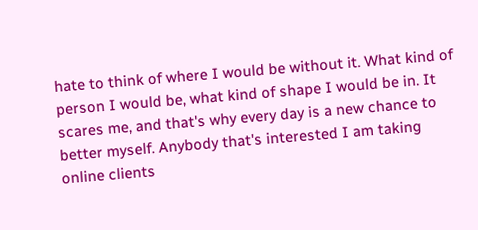hate to think of where I would be without it. What kind of person I would be, what kind of shape I would be in. It scares me, and that's why every day is a new chance to better myself. Anybody that's interested I am taking online clients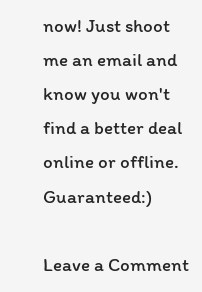now! Just shoot me an email and know you won't find a better deal online or offline. Guaranteed:)

Leave a Comment